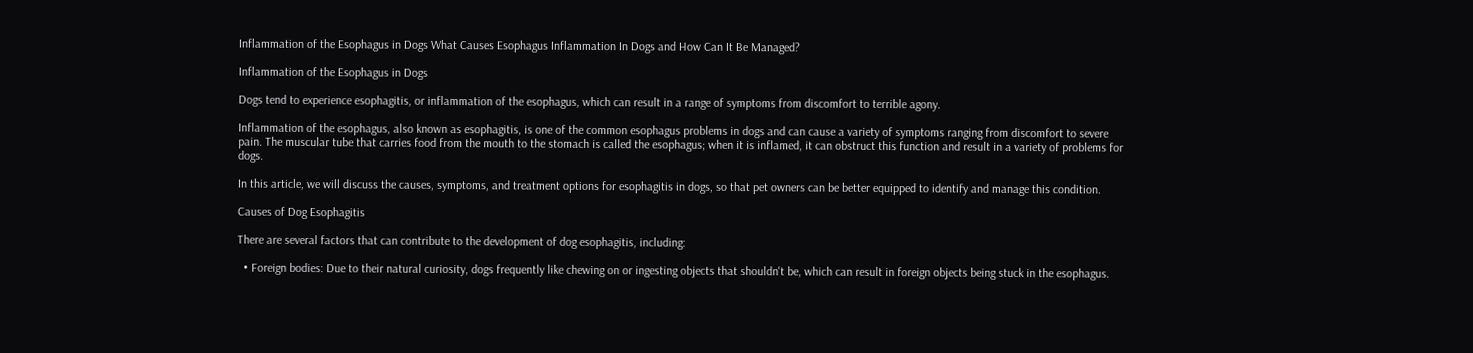Inflammation of the Esophagus in Dogs What Causes Esophagus Inflammation In Dogs and How Can It Be Managed?

Inflammation of the Esophagus in Dogs

Dogs tend to experience esophagitis, or inflammation of the esophagus, which can result in a range of symptoms from discomfort to terrible agony.

Inflammation of the esophagus, also known as esophagitis, is one of the common esophagus problems in dogs and can cause a variety of symptoms ranging from discomfort to severe pain. The muscular tube that carries food from the mouth to the stomach is called the esophagus; when it is inflamed, it can obstruct this function and result in a variety of problems for dogs.

In this article, we will discuss the causes, symptoms, and treatment options for esophagitis in dogs, so that pet owners can be better equipped to identify and manage this condition.

Causes of Dog Esophagitis

There are several factors that can contribute to the development of dog esophagitis, including:

  • Foreign bodies: Due to their natural curiosity, dogs frequently like chewing on or ingesting objects that shouldn't be, which can result in foreign objects being stuck in the esophagus.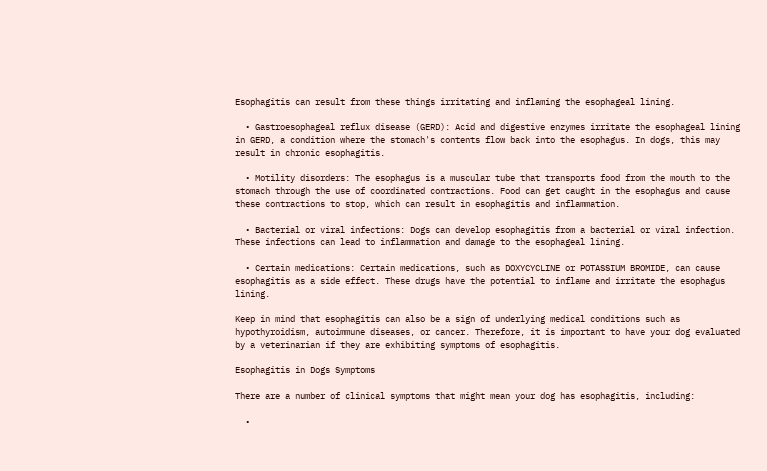Esophagitis can result from these things irritating and inflaming the esophageal lining.

  • Gastroesophageal reflux disease (GERD): Acid and digestive enzymes irritate the esophageal lining in GERD, a condition where the stomach's contents flow back into the esophagus. In dogs, this may result in chronic esophagitis.

  • Motility disorders: The esophagus is a muscular tube that transports food from the mouth to the stomach through the use of coordinated contractions. Food can get caught in the esophagus and cause these contractions to stop, which can result in esophagitis and inflammation.

  • Bacterial or viral infections: Dogs can develop esophagitis from a bacterial or viral infection. These infections can lead to inflammation and damage to the esophageal lining.

  • Certain medications: Certain medications, such as DOXYCYCLINE or POTASSIUM BROMIDE, can cause esophagitis as a side effect. These drugs have the potential to inflame and irritate the esophagus lining.

Keep in mind that esophagitis can also be a sign of underlying medical conditions such as hypothyroidism, autoimmune diseases, or cancer. Therefore, it is important to have your dog evaluated by a veterinarian if they are exhibiting symptoms of esophagitis.

Esophagitis in Dogs Symptoms

There are a number of clinical symptoms that might mean your dog has esophagitis, including:

  •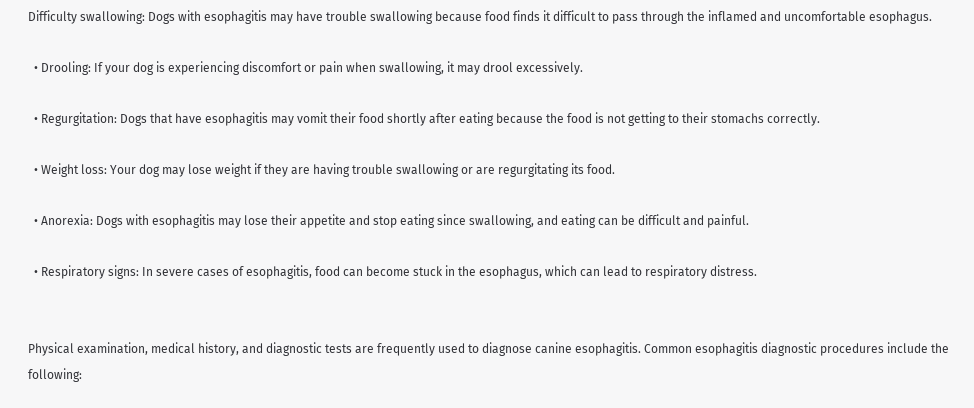Difficulty swallowing: Dogs with esophagitis may have trouble swallowing because food finds it difficult to pass through the inflamed and uncomfortable esophagus.

  • Drooling: If your dog is experiencing discomfort or pain when swallowing, it may drool excessively.

  • Regurgitation: Dogs that have esophagitis may vomit their food shortly after eating because the food is not getting to their stomachs correctly.

  • Weight loss: Your dog may lose weight if they are having trouble swallowing or are regurgitating its food.

  • Anorexia: Dogs with esophagitis may lose their appetite and stop eating since swallowing, and eating can be difficult and painful.

  • Respiratory signs: In severe cases of esophagitis, food can become stuck in the esophagus, which can lead to respiratory distress.


Physical examination, medical history, and diagnostic tests are frequently used to diagnose canine esophagitis. Common esophagitis diagnostic procedures include the following: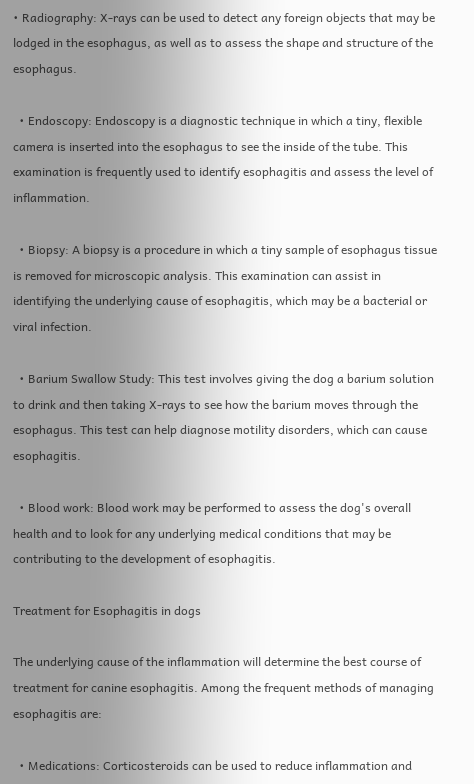• Radiography: X-rays can be used to detect any foreign objects that may be lodged in the esophagus, as well as to assess the shape and structure of the esophagus.

  • Endoscopy: Endoscopy is a diagnostic technique in which a tiny, flexible camera is inserted into the esophagus to see the inside of the tube. This examination is frequently used to identify esophagitis and assess the level of inflammation.

  • Biopsy: A biopsy is a procedure in which a tiny sample of esophagus tissue is removed for microscopic analysis. This examination can assist in identifying the underlying cause of esophagitis, which may be a bacterial or viral infection.

  • Barium Swallow Study: This test involves giving the dog a barium solution to drink and then taking X-rays to see how the barium moves through the esophagus. This test can help diagnose motility disorders, which can cause esophagitis.

  • Blood work: Blood work may be performed to assess the dog's overall health and to look for any underlying medical conditions that may be contributing to the development of esophagitis.

Treatment for Esophagitis in dogs

The underlying cause of the inflammation will determine the best course of treatment for canine esophagitis. Among the frequent methods of managing esophagitis are:

  • Medications: Corticosteroids can be used to reduce inflammation and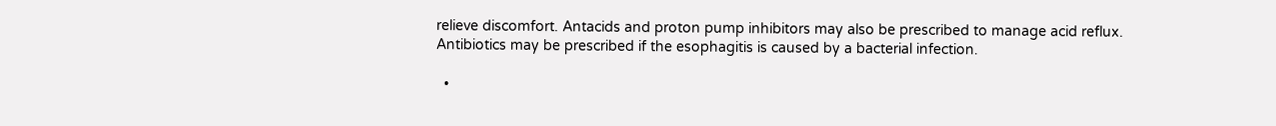relieve discomfort. Antacids and proton pump inhibitors may also be prescribed to manage acid reflux. Antibiotics may be prescribed if the esophagitis is caused by a bacterial infection.

  •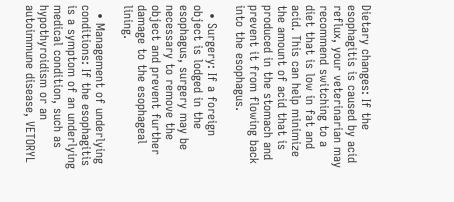Dietary changes: If the esophagitis is caused by acid reflux, your veterinarian may recommend switching to a diet that is low in fat and acid. This can help minimize the amount of acid that is produced in the stomach and prevent it from flowing back into the esophagus.

  • Surgery: If a foreign object is lodged in the esophagus, surgery may be necessary to remove the object and prevent further damage to the esophageal lining.

  • Management of underlying conditions: If the esophagitis is a symptom of an underlying medical condition, such as hypothyroidism or an autoimmune disease, VETORYL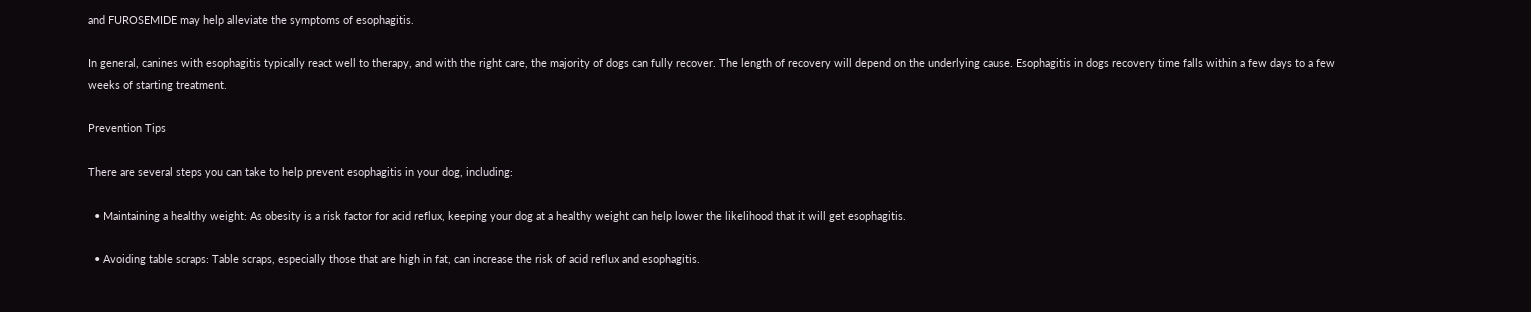and FUROSEMIDE may help alleviate the symptoms of esophagitis.

In general, canines with esophagitis typically react well to therapy, and with the right care, the majority of dogs can fully recover. The length of recovery will depend on the underlying cause. Esophagitis in dogs recovery time falls within a few days to a few weeks of starting treatment.

Prevention Tips

There are several steps you can take to help prevent esophagitis in your dog, including:

  • Maintaining a healthy weight: As obesity is a risk factor for acid reflux, keeping your dog at a healthy weight can help lower the likelihood that it will get esophagitis.

  • Avoiding table scraps: Table scraps, especially those that are high in fat, can increase the risk of acid reflux and esophagitis.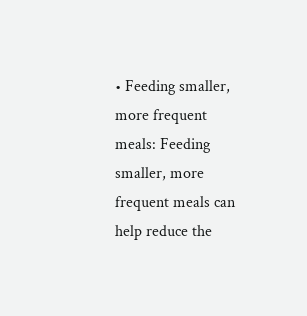• Feeding smaller, more frequent meals: Feeding smaller, more frequent meals can help reduce the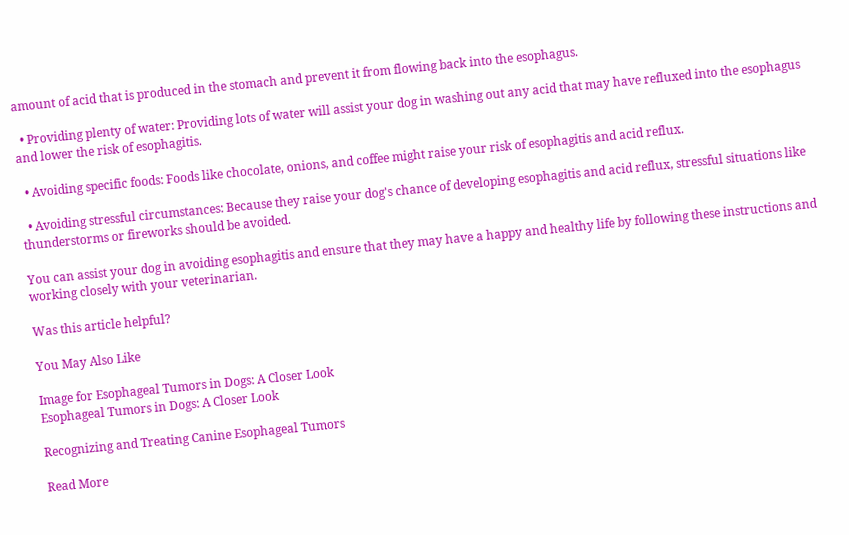amount of acid that is produced in the stomach and prevent it from flowing back into the esophagus.

  • Providing plenty of water: Providing lots of water will assist your dog in washing out any acid that may have refluxed into the esophagus and lower the risk of esophagitis.

  • Avoiding specific foods: Foods like chocolate, onions, and coffee might raise your risk of esophagitis and acid reflux.

  • Avoiding stressful circumstances: Because they raise your dog's chance of developing esophagitis and acid reflux, stressful situations like thunderstorms or fireworks should be avoided.

You can assist your dog in avoiding esophagitis and ensure that they may have a happy and healthy life by following these instructions and working closely with your veterinarian.

Was this article helpful?

You May Also Like

Image for Esophageal Tumors in Dogs: A Closer Look
Esophageal Tumors in Dogs: A Closer Look

Recognizing and Treating Canine Esophageal Tumors

Read More